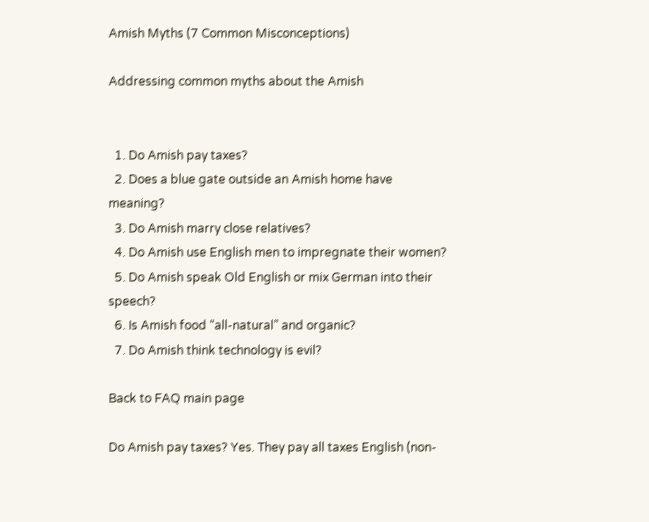Amish Myths (7 Common Misconceptions)

Addressing common myths about the Amish


  1. Do Amish pay taxes?
  2. Does a blue gate outside an Amish home have meaning?
  3. Do Amish marry close relatives?
  4. Do Amish use English men to impregnate their women?
  5. Do Amish speak Old English or mix German into their speech?
  6. Is Amish food “all-natural” and organic?
  7. Do Amish think technology is evil?

Back to FAQ main page

Do Amish pay taxes? Yes. They pay all taxes English (non-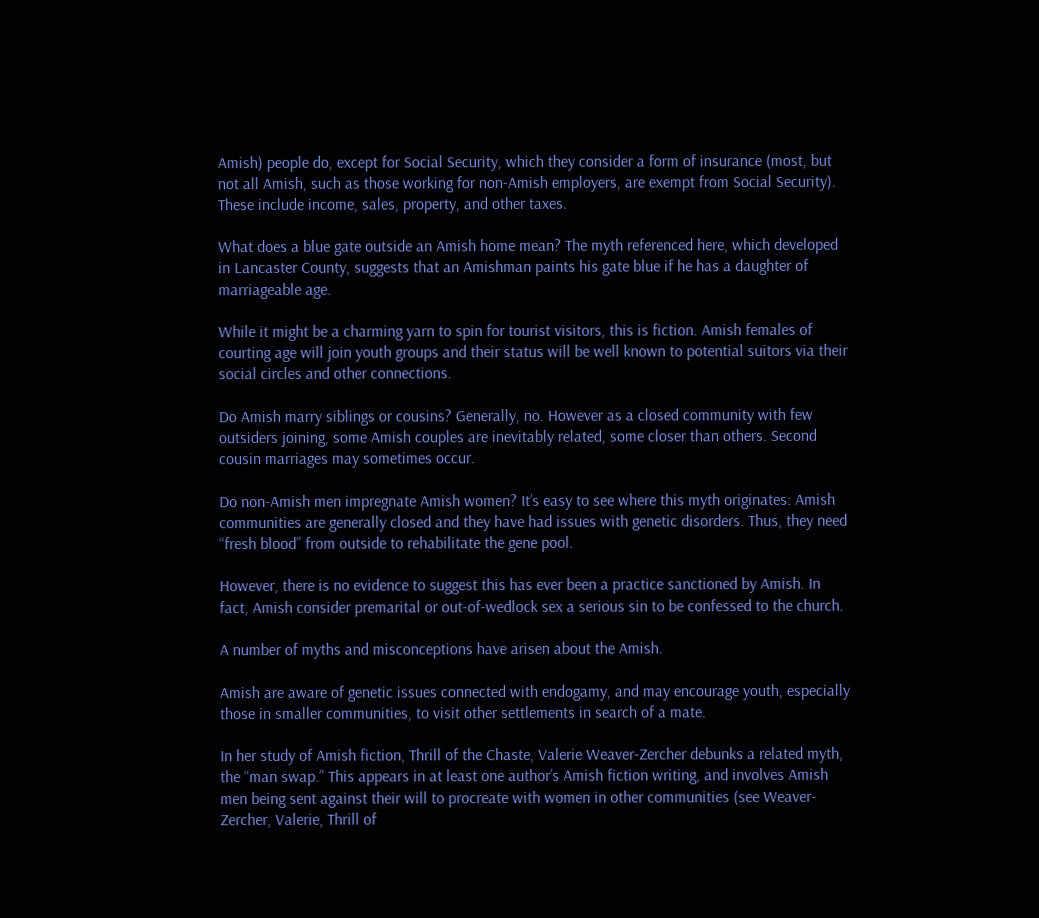Amish) people do, except for Social Security, which they consider a form of insurance (most, but not all Amish, such as those working for non-Amish employers, are exempt from Social Security). These include income, sales, property, and other taxes.

What does a blue gate outside an Amish home mean? The myth referenced here, which developed in Lancaster County, suggests that an Amishman paints his gate blue if he has a daughter of marriageable age.

While it might be a charming yarn to spin for tourist visitors, this is fiction. Amish females of courting age will join youth groups and their status will be well known to potential suitors via their social circles and other connections.

Do Amish marry siblings or cousins? Generally, no. However as a closed community with few outsiders joining, some Amish couples are inevitably related, some closer than others. Second cousin marriages may sometimes occur.

Do non-Amish men impregnate Amish women? It’s easy to see where this myth originates: Amish communities are generally closed and they have had issues with genetic disorders. Thus, they need “fresh blood” from outside to rehabilitate the gene pool.

However, there is no evidence to suggest this has ever been a practice sanctioned by Amish. In fact, Amish consider premarital or out-of-wedlock sex a serious sin to be confessed to the church.

A number of myths and misconceptions have arisen about the Amish.

Amish are aware of genetic issues connected with endogamy, and may encourage youth, especially those in smaller communities, to visit other settlements in search of a mate.

In her study of Amish fiction, Thrill of the Chaste, Valerie Weaver-Zercher debunks a related myth, the “man swap.” This appears in at least one author’s Amish fiction writing, and involves Amish men being sent against their will to procreate with women in other communities (see Weaver-Zercher, Valerie, Thrill of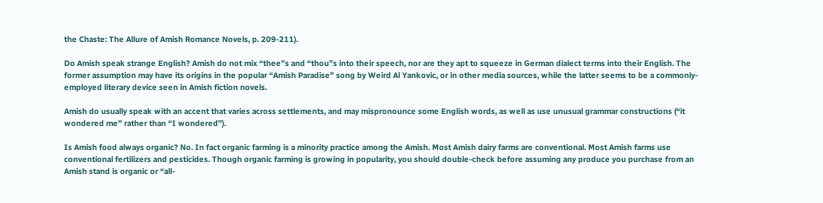the Chaste: The Allure of Amish Romance Novels, p. 209-211).

Do Amish speak strange English? Amish do not mix “thee”s and “thou”s into their speech, nor are they apt to squeeze in German dialect terms into their English. The former assumption may have its origins in the popular “Amish Paradise” song by Weird Al Yankovic, or in other media sources, while the latter seems to be a commonly-employed literary device seen in Amish fiction novels.

Amish do usually speak with an accent that varies across settlements, and may mispronounce some English words, as well as use unusual grammar constructions (“it wondered me” rather than “I wondered”).

Is Amish food always organic? No. In fact organic farming is a minority practice among the Amish. Most Amish dairy farms are conventional. Most Amish farms use conventional fertilizers and pesticides. Though organic farming is growing in popularity, you should double-check before assuming any produce you purchase from an Amish stand is organic or “all-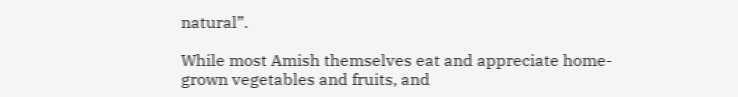natural”.

While most Amish themselves eat and appreciate home-grown vegetables and fruits, and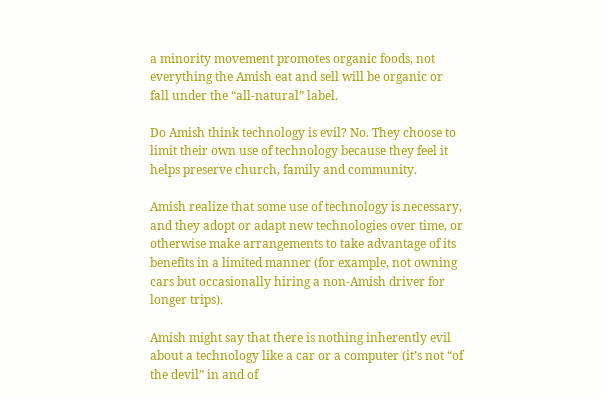a minority movement promotes organic foods, not everything the Amish eat and sell will be organic or fall under the “all-natural” label.

Do Amish think technology is evil? No. They choose to limit their own use of technology because they feel it helps preserve church, family and community.

Amish realize that some use of technology is necessary, and they adopt or adapt new technologies over time, or otherwise make arrangements to take advantage of its benefits in a limited manner (for example, not owning cars but occasionally hiring a non-Amish driver for longer trips).

Amish might say that there is nothing inherently evil about a technology like a car or a computer (it’s not “of the devil” in and of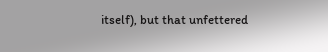itself), but that unfettered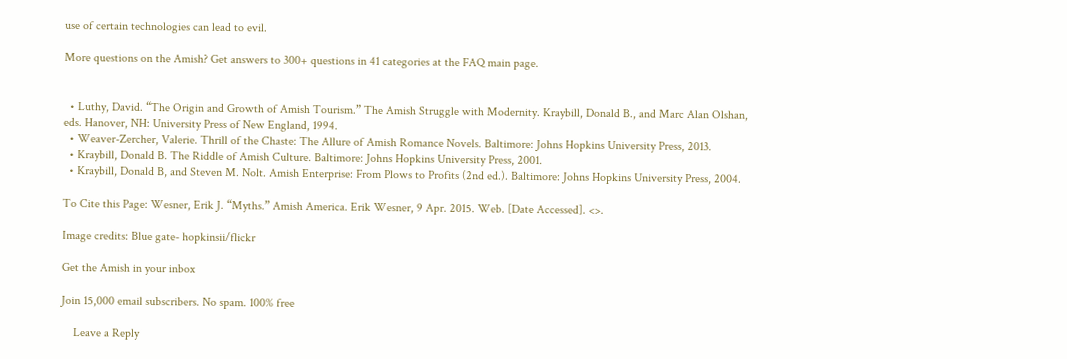use of certain technologies can lead to evil.

More questions on the Amish? Get answers to 300+ questions in 41 categories at the FAQ main page.


  • Luthy, David. “The Origin and Growth of Amish Tourism.” The Amish Struggle with Modernity. Kraybill, Donald B., and Marc Alan Olshan, eds. Hanover, NH: University Press of New England, 1994.
  • Weaver-Zercher, Valerie. Thrill of the Chaste: The Allure of Amish Romance Novels. Baltimore: Johns Hopkins University Press, 2013.
  • Kraybill, Donald B. The Riddle of Amish Culture. Baltimore: Johns Hopkins University Press, 2001.
  • Kraybill, Donald B, and Steven M. Nolt. Amish Enterprise: From Plows to Profits (2nd ed.). Baltimore: Johns Hopkins University Press, 2004.

To Cite this Page: Wesner, Erik J. “Myths.” Amish America. Erik Wesner, 9 Apr. 2015. Web. [Date Accessed]. <>.

Image credits: Blue gate- hopkinsii/flickr

Get the Amish in your inbox

Join 15,000 email subscribers. No spam. 100% free

    Leave a Reply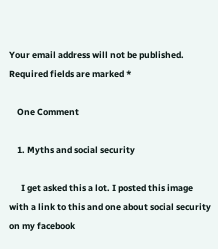Your email address will not be published. Required fields are marked *

    One Comment

    1. Myths and social security

      I get asked this a lot. I posted this image with a link to this and one about social security on my facebook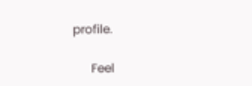profile.

      Feel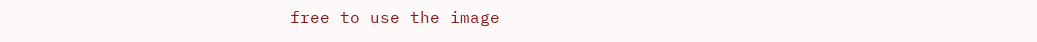free to use the image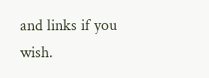and links if you wish.